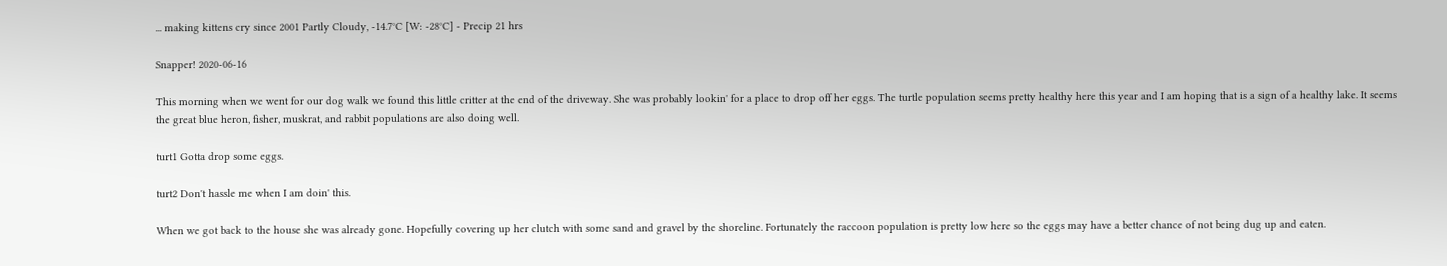... making kittens cry since 2001 Partly Cloudy, -14.7°C [W: -28°C] - Precip 21 hrs

Snapper! 2020-06-16

This morning when we went for our dog walk we found this little critter at the end of the driveway. She was probably lookin' for a place to drop off her eggs. The turtle population seems pretty healthy here this year and I am hoping that is a sign of a healthy lake. It seems the great blue heron, fisher, muskrat, and rabbit populations are also doing well.

turt1 Gotta drop some eggs.

turt2 Don't hassle me when I am doin' this.

When we got back to the house she was already gone. Hopefully covering up her clutch with some sand and gravel by the shoreline. Fortunately the raccoon population is pretty low here so the eggs may have a better chance of not being dug up and eaten.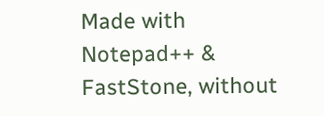Made with Notepad++ & FastStone, without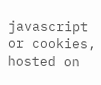javascript or cookies, hosted on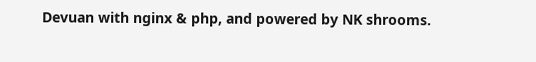Devuan with nginx & php, and powered by NK shrooms.